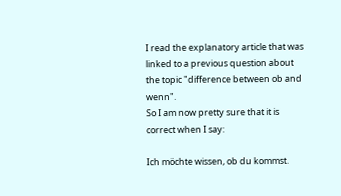I read the explanatory article that was linked to a previous question about the topic "difference between ob and wenn".
So I am now pretty sure that it is correct when I say:

Ich möchte wissen, ob du kommst.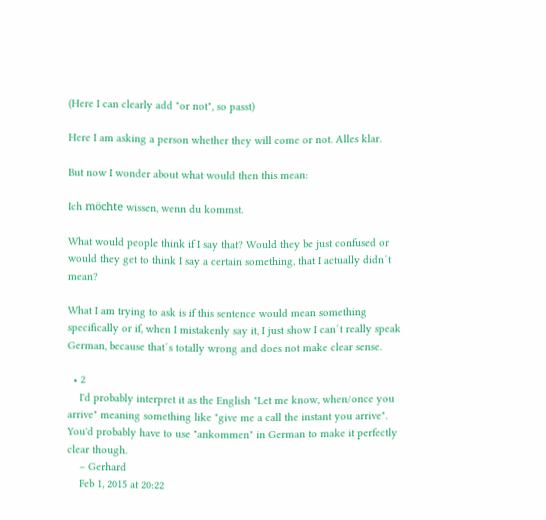(Here I can clearly add "or not", so passt)

Here I am asking a person whether they will come or not. Alles klar.

But now I wonder about what would then this mean:

Ich möchte wissen, wenn du kommst.

What would people think if I say that? Would they be just confused or would they get to think I say a certain something, that I actually didn´t mean?

What I am trying to ask is if this sentence would mean something specifically or if, when I mistakenly say it, I just show I can´t really speak German, because that´s totally wrong and does not make clear sense.

  • 2
    I'd probably interpret it as the English "Let me know, when/once you arrive" meaning something like "give me a call the instant you arrive". You'd probably have to use "ankommen" in German to make it perfectly clear though.
    – Gerhard
    Feb 1, 2015 at 20:22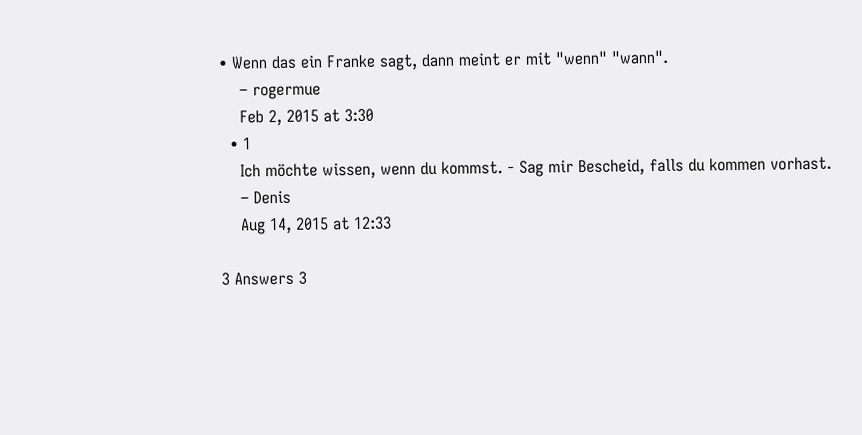• Wenn das ein Franke sagt, dann meint er mit "wenn" "wann".
    – rogermue
    Feb 2, 2015 at 3:30
  • 1
    Ich möchte wissen, wenn du kommst. - Sag mir Bescheid, falls du kommen vorhast.
    – Denis
    Aug 14, 2015 at 12:33

3 Answers 3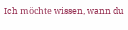Ich möchte wissen, wann du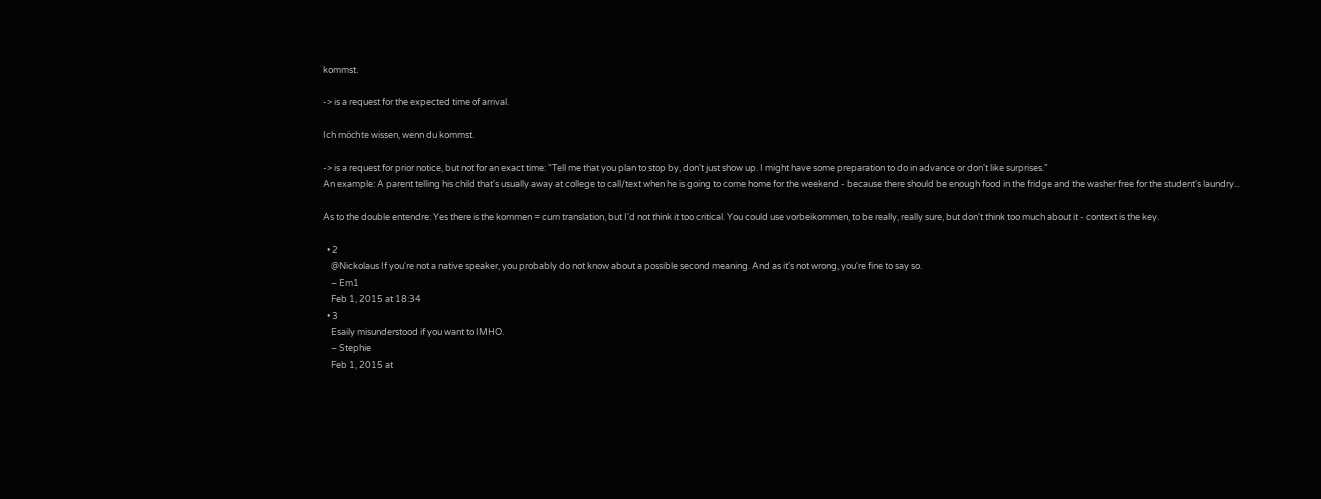kommst.

-> is a request for the expected time of arrival.

Ich möchte wissen, wenn du kommst.

-> is a request for prior notice, but not for an exact time: "Tell me that you plan to stop by, don't just show up. I might have some preparation to do in advance or don't like surprises."
An example: A parent telling his child that's usually away at college to call/text when he is going to come home for the weekend - because there should be enough food in the fridge and the washer free for the student's laundry...

As to the double entendre: Yes there is the kommen = cum translation, but I'd not think it too critical. You could use vorbeikommen, to be really, really sure, but don't think too much about it - context is the key.

  • 2
    @Nickolaus If you're not a native speaker, you probably do not know about a possible second meaning. And as it's not wrong, you're fine to say so.
    – Em1
    Feb 1, 2015 at 18:34
  • 3
    Esaily misunderstood if you want to IMHO.
    – Stephie
    Feb 1, 2015 at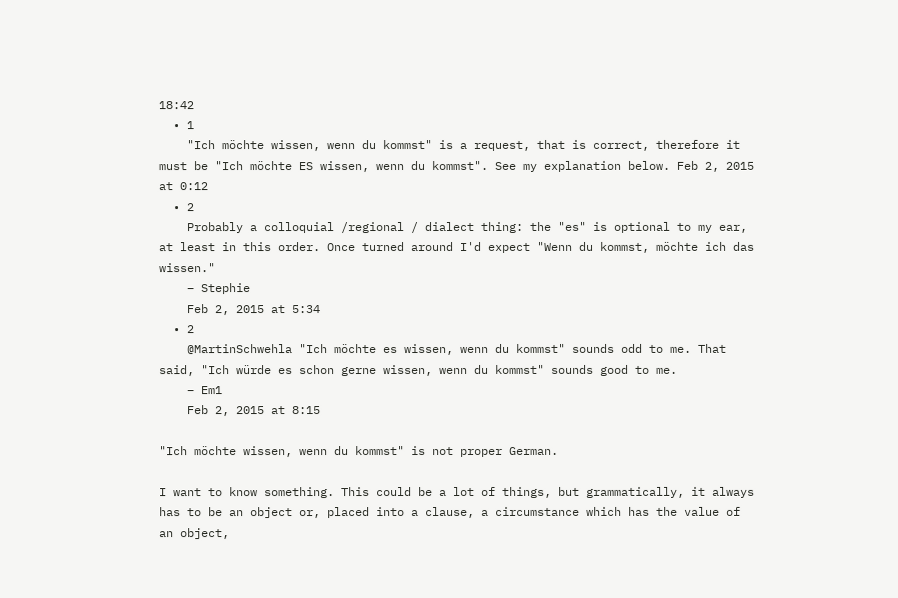18:42
  • 1
    "Ich möchte wissen, wenn du kommst" is a request, that is correct, therefore it must be "Ich möchte ES wissen, wenn du kommst". See my explanation below. Feb 2, 2015 at 0:12
  • 2
    Probably a colloquial /regional / dialect thing: the "es" is optional to my ear, at least in this order. Once turned around I'd expect "Wenn du kommst, möchte ich das wissen."
    – Stephie
    Feb 2, 2015 at 5:34
  • 2
    @MartinSchwehla "Ich möchte es wissen, wenn du kommst" sounds odd to me. That said, "Ich würde es schon gerne wissen, wenn du kommst" sounds good to me.
    – Em1
    Feb 2, 2015 at 8:15

"Ich möchte wissen, wenn du kommst" is not proper German.

I want to know something. This could be a lot of things, but grammatically, it always has to be an object or, placed into a clause, a circumstance which has the value of an object,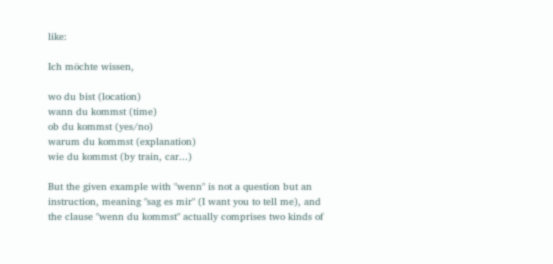like:

Ich möchte wissen,

wo du bist (location)
wann du kommst (time)
ob du kommst (yes/no)
warum du kommst (explanation)
wie du kommst (by train, car...)

But the given example with "wenn" is not a question but an instruction, meaning "sag es mir" (I want you to tell me), and the clause "wenn du kommst" actually comprises two kinds of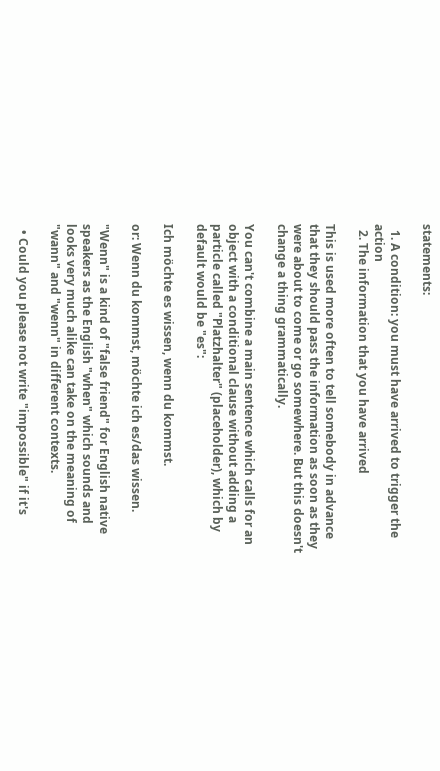statements:

  1. A condition: you must have arrived to trigger the action
  2. The information that you have arrived

This is used more often to tell somebody in advance that they should pass the information as soon as they were about to come or go somewhere. But this doesn't change a thing grammatically.

You can't combine a main sentence which calls for an object with a conditional clause without adding a particle called "Platzhalter" (placeholder), which by default would be "es":

Ich möchte es wissen, wenn du kommst.

or: Wenn du kommst, möchte ich es/das wissen.

"Wenn" is a kind of "false friend" for English native speakers as the English "when" which sounds and looks very much alike can take on the meaning of "wann" and "wenn" in different contexts.

  • Could you please not write "impossible" if it's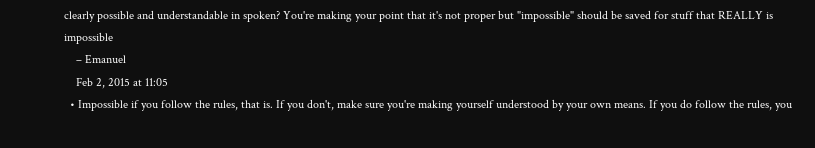clearly possible and understandable in spoken? You're making your point that it's not proper but "impossible" should be saved for stuff that REALLY is impossible
    – Emanuel
    Feb 2, 2015 at 11:05
  • Impossible if you follow the rules, that is. If you don't, make sure you're making yourself understood by your own means. If you do follow the rules, you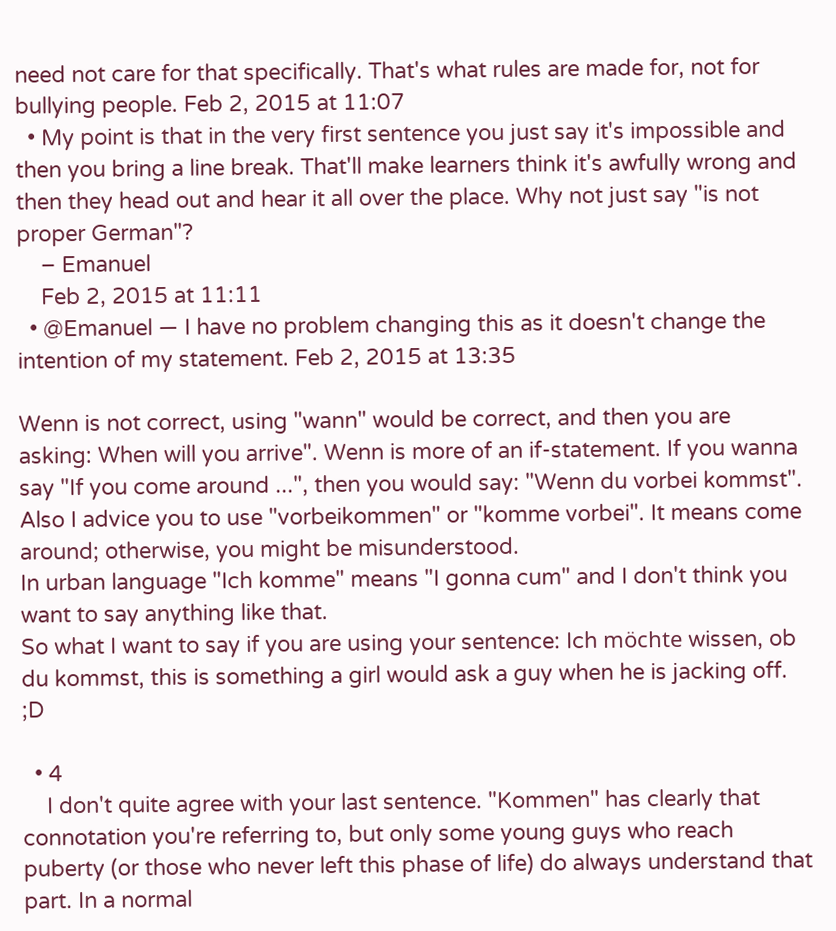need not care for that specifically. That's what rules are made for, not for bullying people. Feb 2, 2015 at 11:07
  • My point is that in the very first sentence you just say it's impossible and then you bring a line break. That'll make learners think it's awfully wrong and then they head out and hear it all over the place. Why not just say "is not proper German"?
    – Emanuel
    Feb 2, 2015 at 11:11
  • @Emanuel — I have no problem changing this as it doesn't change the intention of my statement. Feb 2, 2015 at 13:35

Wenn is not correct, using "wann" would be correct, and then you are asking: When will you arrive". Wenn is more of an if-statement. If you wanna say "If you come around ...", then you would say: "Wenn du vorbei kommst".
Also I advice you to use "vorbeikommen" or "komme vorbei". It means come around; otherwise, you might be misunderstood.
In urban language "Ich komme" means "I gonna cum" and I don't think you want to say anything like that.
So what I want to say if you are using your sentence: Ich möchte wissen, ob du kommst, this is something a girl would ask a guy when he is jacking off. ;D

  • 4
    I don't quite agree with your last sentence. "Kommen" has clearly that connotation you're referring to, but only some young guys who reach puberty (or those who never left this phase of life) do always understand that part. In a normal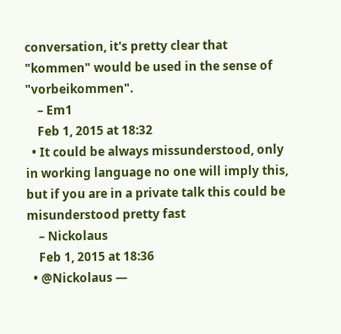conversation, it's pretty clear that "kommen" would be used in the sense of "vorbeikommen".
    – Em1
    Feb 1, 2015 at 18:32
  • It could be always missunderstood, only in working language no one will imply this, but if you are in a private talk this could be misunderstood pretty fast
    – Nickolaus
    Feb 1, 2015 at 18:36
  • @Nickolaus —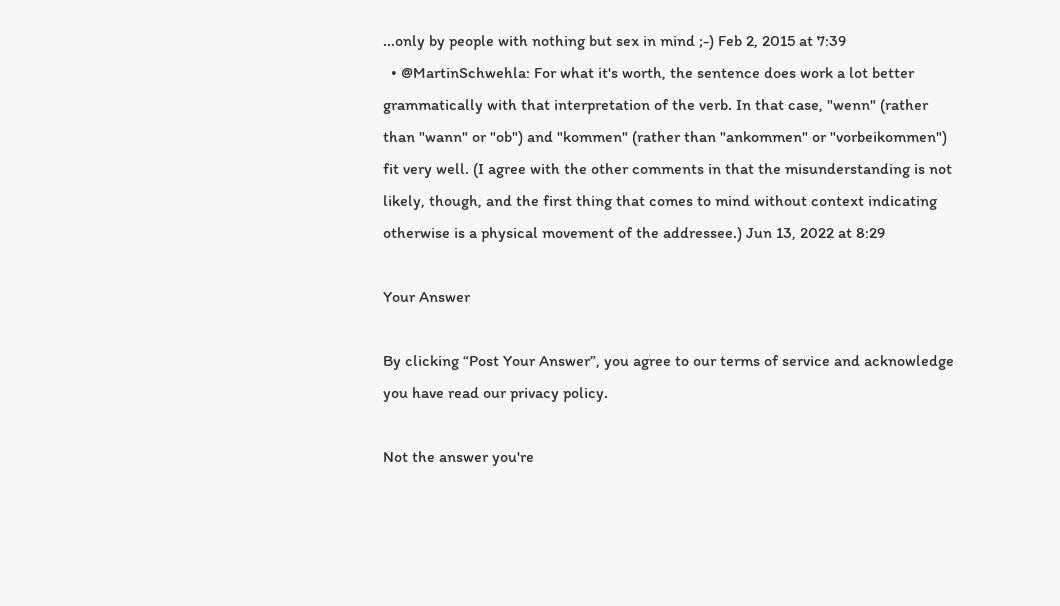...only by people with nothing but sex in mind ;-) Feb 2, 2015 at 7:39
  • @MartinSchwehla: For what it's worth, the sentence does work a lot better grammatically with that interpretation of the verb. In that case, "wenn" (rather than "wann" or "ob") and "kommen" (rather than "ankommen" or "vorbeikommen") fit very well. (I agree with the other comments in that the misunderstanding is not likely, though, and the first thing that comes to mind without context indicating otherwise is a physical movement of the addressee.) Jun 13, 2022 at 8:29

Your Answer

By clicking “Post Your Answer”, you agree to our terms of service and acknowledge you have read our privacy policy.

Not the answer you're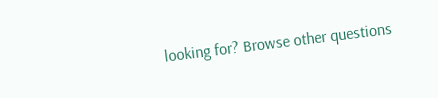looking for? Browse other questions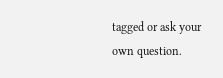tagged or ask your own question.